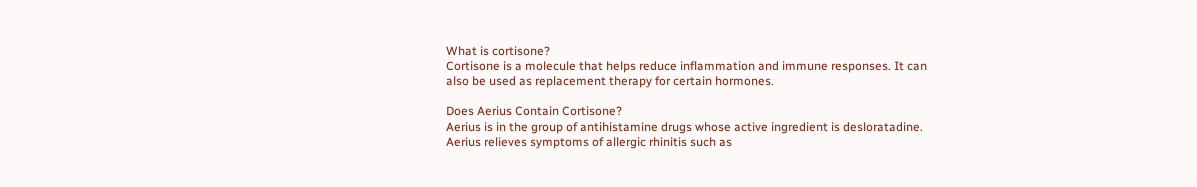What is cortisone?
Cortisone is a molecule that helps reduce inflammation and immune responses. It can also be used as replacement therapy for certain hormones.

Does Aerius Contain Cortisone?
Aerius is in the group of antihistamine drugs whose active ingredient is desloratadine. Aerius relieves symptoms of allergic rhinitis such as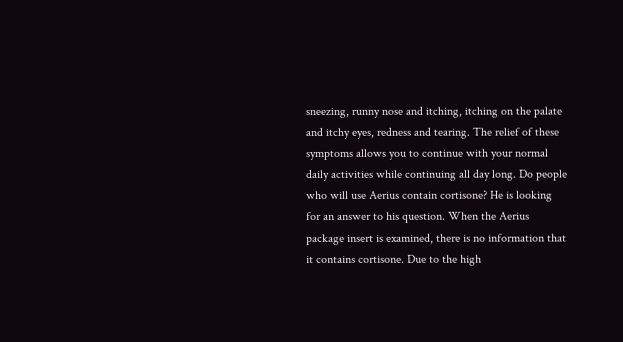sneezing, runny nose and itching, itching on the palate and itchy eyes, redness and tearing. The relief of these symptoms allows you to continue with your normal daily activities while continuing all day long. Do people who will use Aerius contain cortisone? He is looking for an answer to his question. When the Aerius package insert is examined, there is no information that it contains cortisone. Due to the high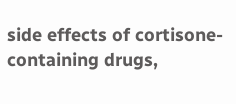side effects of cortisone-containing drugs,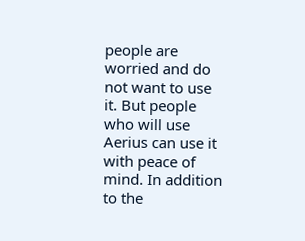people are worried and do not want to use it. But people who will use Aerius can use it with peace of mind. In addition to the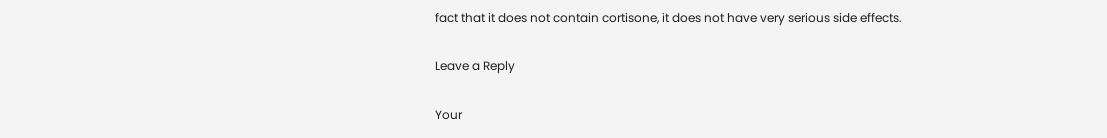fact that it does not contain cortisone, it does not have very serious side effects.

Leave a Reply

Your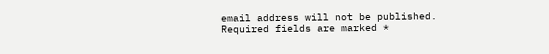email address will not be published. Required fields are marked *